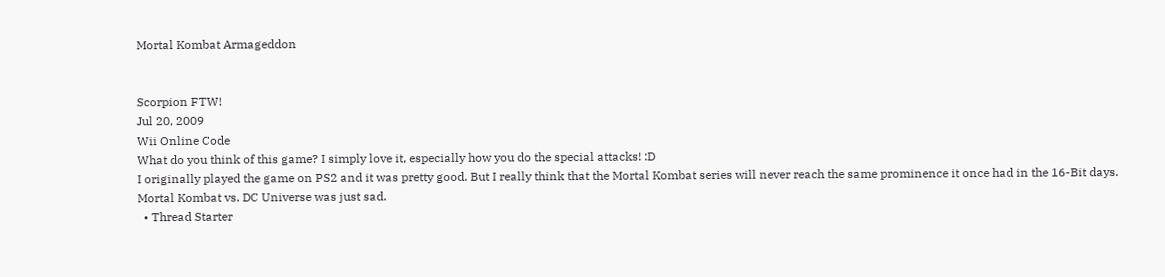Mortal Kombat Armageddon


Scorpion FTW!
Jul 20, 2009
Wii Online Code
What do you think of this game? I simply love it, especially how you do the special attacks! :D
I originally played the game on PS2 and it was pretty good. But I really think that the Mortal Kombat series will never reach the same prominence it once had in the 16-Bit days. Mortal Kombat vs. DC Universe was just sad.
  • Thread Starter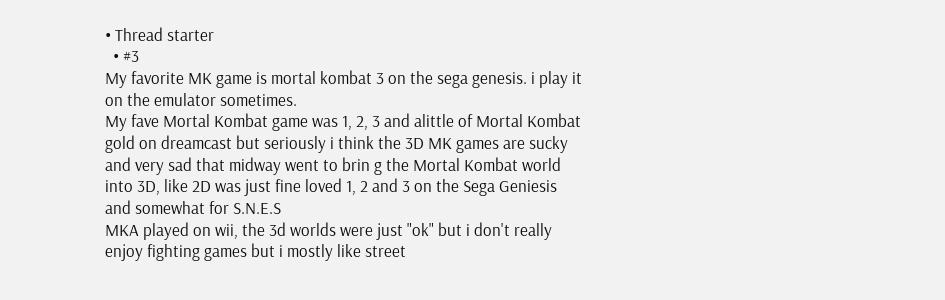• Thread starter
  • #3
My favorite MK game is mortal kombat 3 on the sega genesis. i play it on the emulator sometimes.
My fave Mortal Kombat game was 1, 2, 3 and alittle of Mortal Kombat gold on dreamcast but seriously i think the 3D MK games are sucky and very sad that midway went to brin g the Mortal Kombat world into 3D, like 2D was just fine loved 1, 2 and 3 on the Sega Geniesis and somewhat for S.N.E.S
MKA played on wii, the 3d worlds were just "ok" but i don't really enjoy fighting games but i mostly like street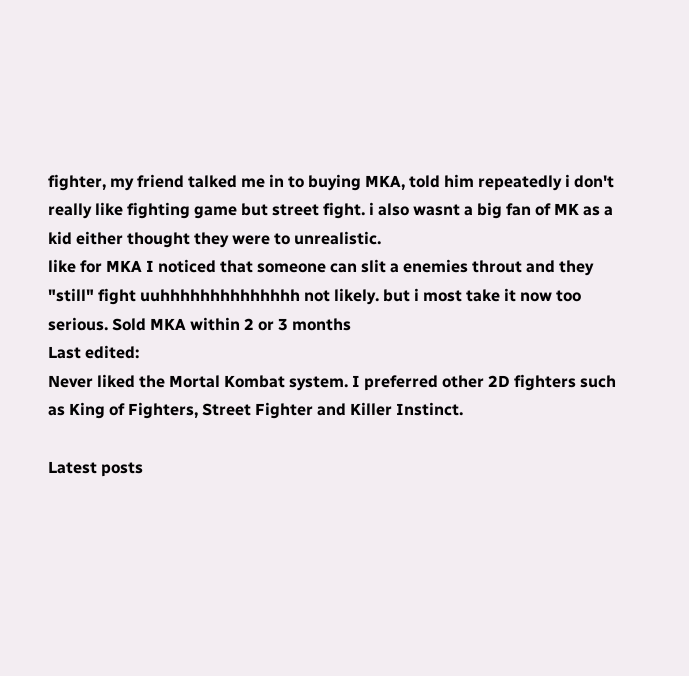fighter, my friend talked me in to buying MKA, told him repeatedly i don't really like fighting game but street fight. i also wasnt a big fan of MK as a kid either thought they were to unrealistic.
like for MKA I noticed that someone can slit a enemies throut and they "still" fight uuhhhhhhhhhhhhhh not likely. but i most take it now too serious. Sold MKA within 2 or 3 months
Last edited:
Never liked the Mortal Kombat system. I preferred other 2D fighters such as King of Fighters, Street Fighter and Killer Instinct.

Latest posts